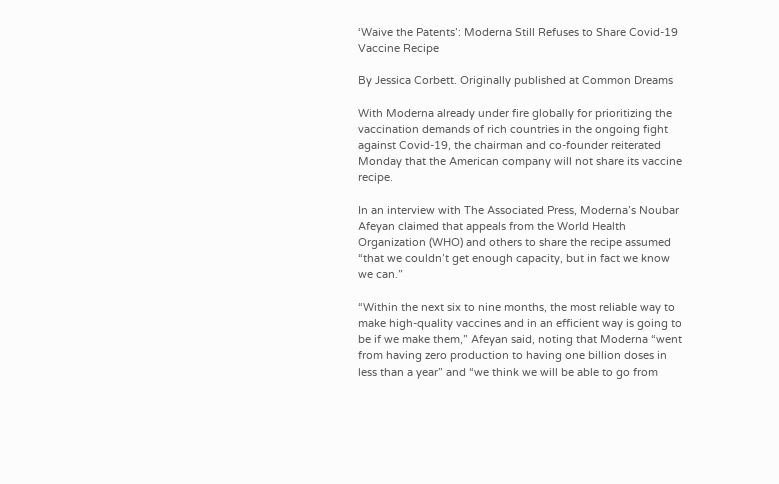‘Waive the Patents’: Moderna Still Refuses to Share Covid-19 Vaccine Recipe

By Jessica Corbett. Originally published at Common Dreams

With Moderna already under fire globally for prioritizing the vaccination demands of rich countries in the ongoing fight against Covid-19, the chairman and co-founder reiterated Monday that the American company will not share its vaccine recipe.

In an interview with The Associated Press, Moderna’s Noubar Afeyan claimed that appeals from the World Health Organization (WHO) and others to share the recipe assumed “that we couldn’t get enough capacity, but in fact we know we can.”

“Within the next six to nine months, the most reliable way to make high-quality vaccines and in an efficient way is going to be if we make them,” Afeyan said, noting that Moderna “went from having zero production to having one billion doses in less than a year” and “we think we will be able to go from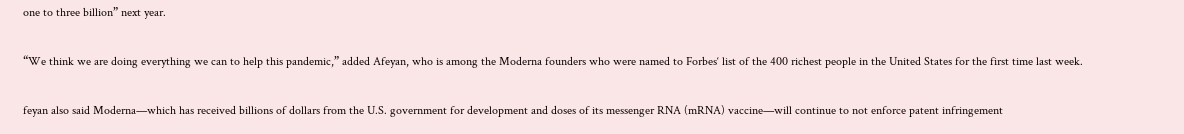one to three billion” next year.

“We think we are doing everything we can to help this pandemic,” added Afeyan, who is among the Moderna founders who were named to Forbes‘ list of the 400 richest people in the United States for the first time last week.

feyan also said Moderna—which has received billions of dollars from the U.S. government for development and doses of its messenger RNA (mRNA) vaccine—will continue to not enforce patent infringement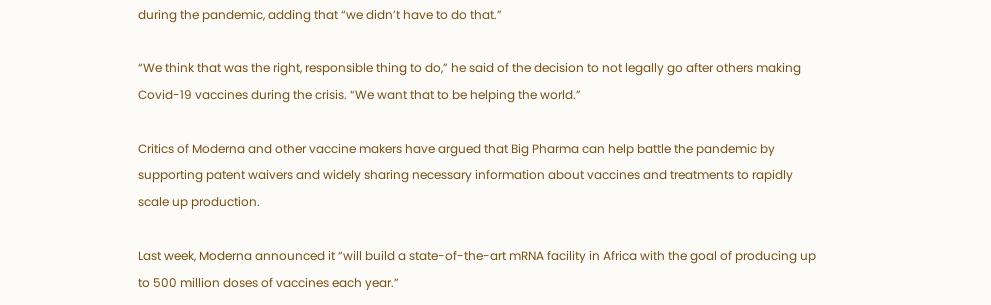during the pandemic, adding that “we didn’t have to do that.”

“We think that was the right, responsible thing to do,” he said of the decision to not legally go after others making Covid-19 vaccines during the crisis. “We want that to be helping the world.”

Critics of Moderna and other vaccine makers have argued that Big Pharma can help battle the pandemic by supporting patent waivers and widely sharing necessary information about vaccines and treatments to rapidly scale up production.

Last week, Moderna announced it “will build a state-of-the-art mRNA facility in Africa with the goal of producing up to 500 million doses of vaccines each year.”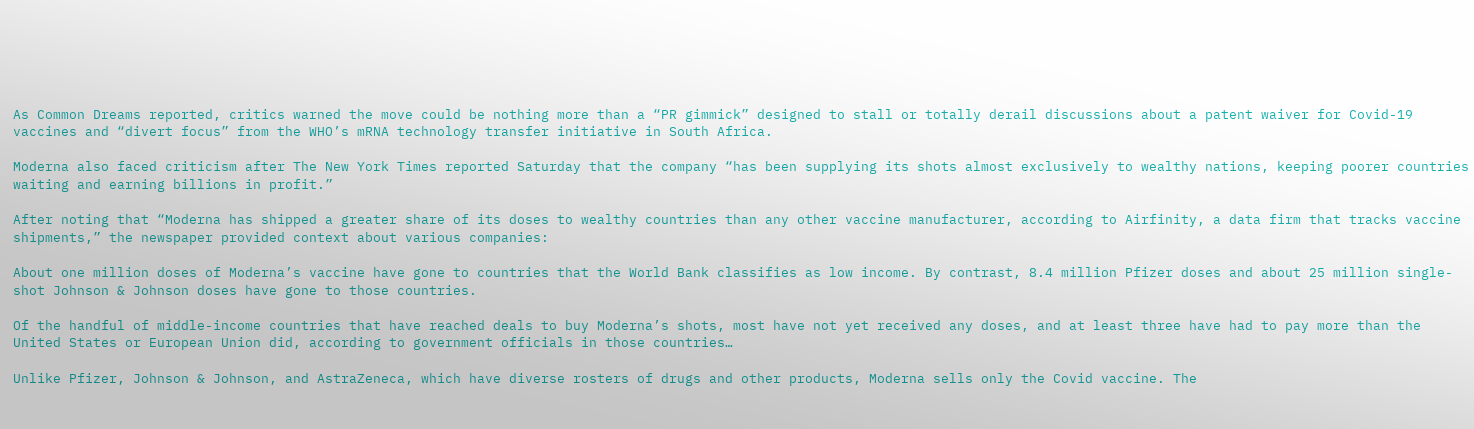As Common Dreams reported, critics warned the move could be nothing more than a “PR gimmick” designed to stall or totally derail discussions about a patent waiver for Covid-19 vaccines and “divert focus” from the WHO’s mRNA technology transfer initiative in South Africa.

Moderna also faced criticism after The New York Times reported Saturday that the company “has been supplying its shots almost exclusively to wealthy nations, keeping poorer countries waiting and earning billions in profit.”

After noting that “Moderna has shipped a greater share of its doses to wealthy countries than any other vaccine manufacturer, according to Airfinity, a data firm that tracks vaccine shipments,” the newspaper provided context about various companies:

About one million doses of Moderna’s vaccine have gone to countries that the World Bank classifies as low income. By contrast, 8.4 million Pfizer doses and about 25 million single-shot Johnson & Johnson doses have gone to those countries.

Of the handful of middle-income countries that have reached deals to buy Moderna’s shots, most have not yet received any doses, and at least three have had to pay more than the United States or European Union did, according to government officials in those countries…

Unlike Pfizer, Johnson & Johnson, and AstraZeneca, which have diverse rosters of drugs and other products, Moderna sells only the Covid vaccine. The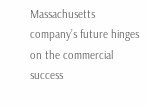Massachusetts company’s future hinges on the commercial success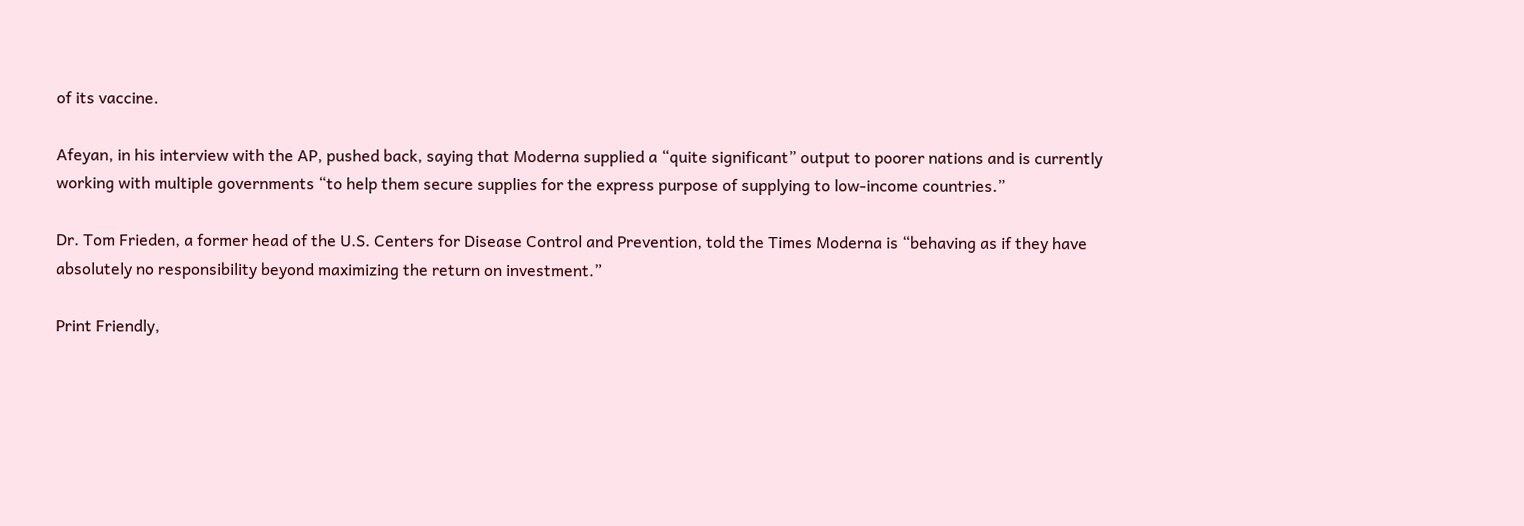of its vaccine.

Afeyan, in his interview with the AP, pushed back, saying that Moderna supplied a “quite significant” output to poorer nations and is currently working with multiple governments “to help them secure supplies for the express purpose of supplying to low-income countries.”

Dr. Tom Frieden, a former head of the U.S. Centers for Disease Control and Prevention, told the Times Moderna is “behaving as if they have absolutely no responsibility beyond maximizing the return on investment.”

Print Friendly,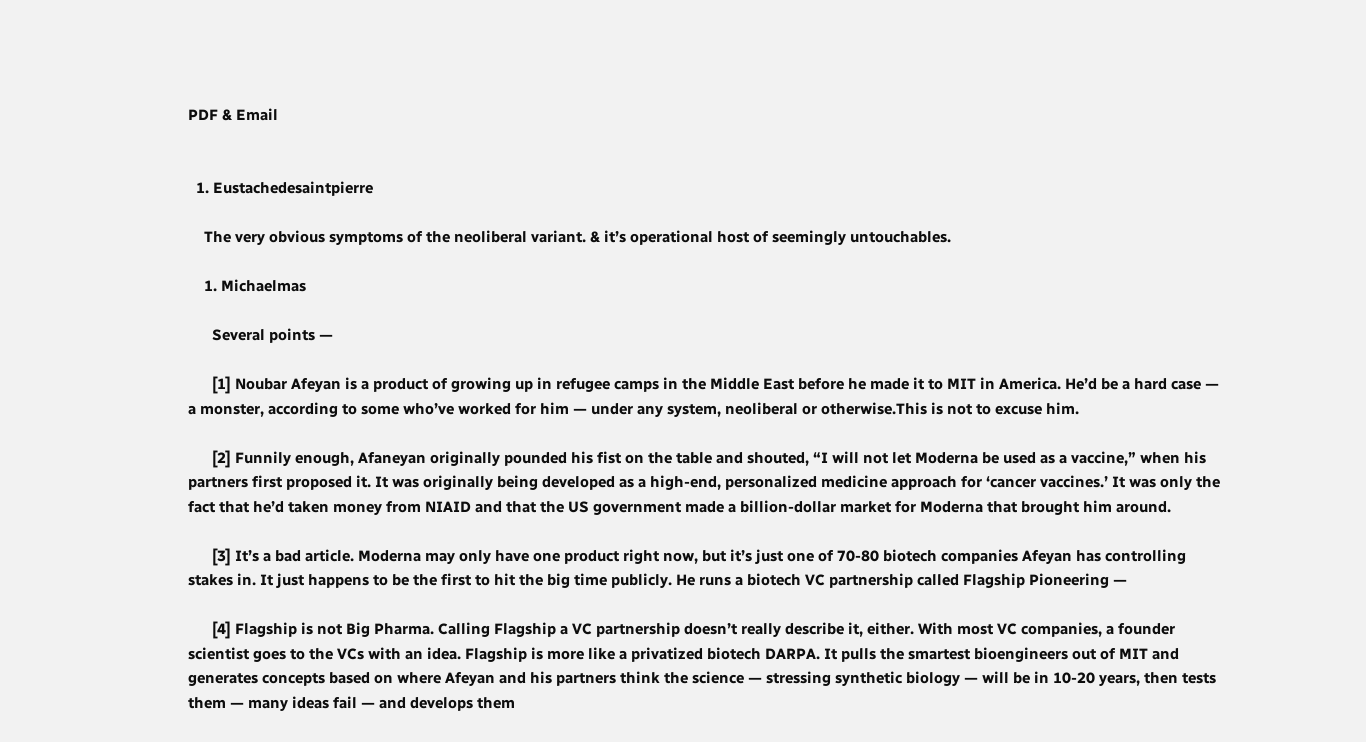PDF & Email


  1. Eustachedesaintpierre

    The very obvious symptoms of the neoliberal variant. & it’s operational host of seemingly untouchables.

    1. Michaelmas

      Several points —

      [1] Noubar Afeyan is a product of growing up in refugee camps in the Middle East before he made it to MIT in America. He’d be a hard case — a monster, according to some who’ve worked for him — under any system, neoliberal or otherwise.This is not to excuse him.

      [2] Funnily enough, Afaneyan originally pounded his fist on the table and shouted, “I will not let Moderna be used as a vaccine,” when his partners first proposed it. It was originally being developed as a high-end, personalized medicine approach for ‘cancer vaccines.’ It was only the fact that he’d taken money from NIAID and that the US government made a billion-dollar market for Moderna that brought him around.

      [3] It’s a bad article. Moderna may only have one product right now, but it’s just one of 70-80 biotech companies Afeyan has controlling stakes in. It just happens to be the first to hit the big time publicly. He runs a biotech VC partnership called Flagship Pioneering —

      [4] Flagship is not Big Pharma. Calling Flagship a VC partnership doesn’t really describe it, either. With most VC companies, a founder scientist goes to the VCs with an idea. Flagship is more like a privatized biotech DARPA. It pulls the smartest bioengineers out of MIT and generates concepts based on where Afeyan and his partners think the science — stressing synthetic biology — will be in 10-20 years, then tests them — many ideas fail — and develops them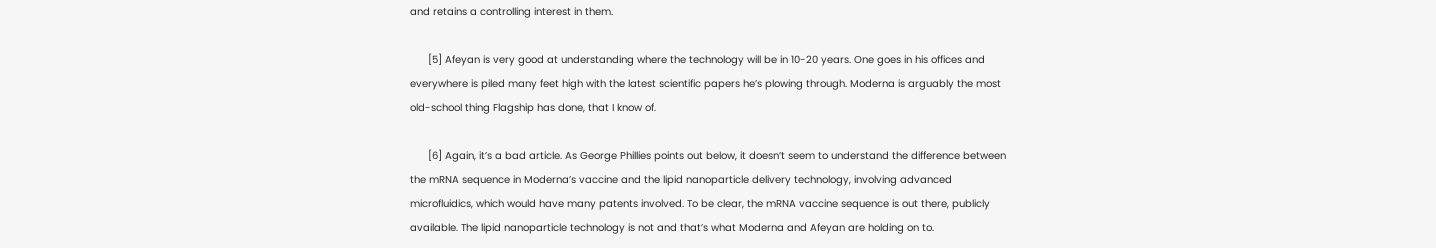and retains a controlling interest in them.

      [5] Afeyan is very good at understanding where the technology will be in 10-20 years. One goes in his offices and everywhere is piled many feet high with the latest scientific papers he’s plowing through. Moderna is arguably the most old-school thing Flagship has done, that I know of.

      [6] Again, it’s a bad article. As George Phillies points out below, it doesn’t seem to understand the difference between the mRNA sequence in Moderna’s vaccine and the lipid nanoparticle delivery technology, involving advanced microfluidics, which would have many patents involved. To be clear, the mRNA vaccine sequence is out there, publicly available. The lipid nanoparticle technology is not and that’s what Moderna and Afeyan are holding on to.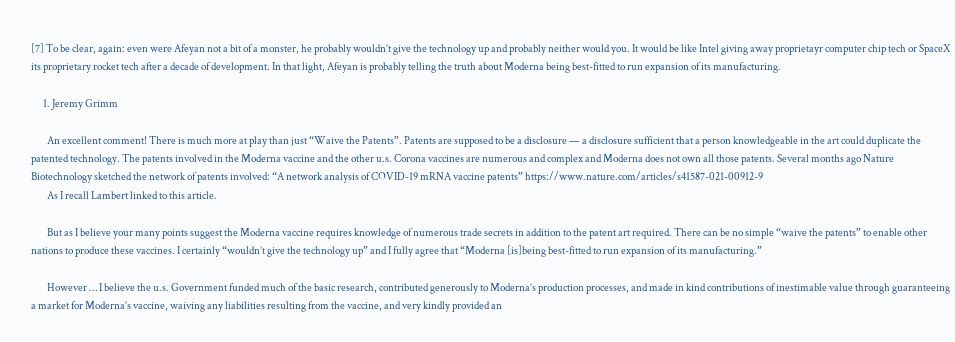[7] To be clear, again: even were Afeyan not a bit of a monster, he probably wouldn’t give the technology up and probably neither would you. It would be like Intel giving away proprietayr computer chip tech or SpaceX its proprietary rocket tech after a decade of development. In that light, Afeyan is probably telling the truth about Moderna being best-fitted to run expansion of its manufacturing.

      1. Jeremy Grimm

        An excellent comment! There is much more at play than just “Waive the Patents”. Patents are supposed to be a disclosure — a disclosure sufficient that a person knowledgeable in the art could duplicate the patented technology. The patents involved in the Moderna vaccine and the other u.s. Corona vaccines are numerous and complex and Moderna does not own all those patents. Several months ago Nature Biotechnology sketched the network of patents involved: “A network analysis of COVID-19 mRNA vaccine patents” https://www.nature.com/articles/s41587-021-00912-9
        As I recall Lambert linked to this article.

        But as I believe your many points suggest the Moderna vaccine requires knowledge of numerous trade secrets in addition to the patent art required. There can be no simple “waive the patents” to enable other nations to produce these vaccines. I certainly “wouldn’t give the technology up” and I fully agree that “Moderna [is]being best-fitted to run expansion of its manufacturing.”

        However … I believe the u.s. Government funded much of the basic research, contributed generously to Moderna’s production processes, and made in kind contributions of inestimable value through guaranteeing a market for Moderna’s vaccine, waiving any liabilities resulting from the vaccine, and very kindly provided an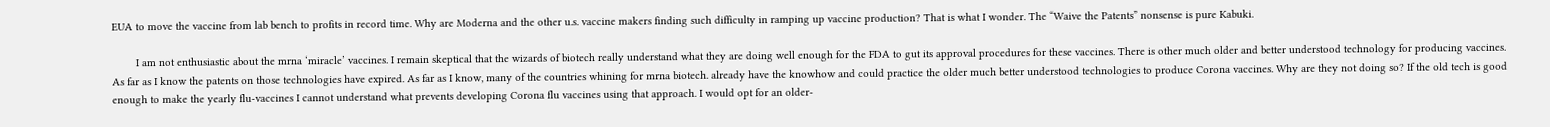EUA to move the vaccine from lab bench to profits in record time. Why are Moderna and the other u.s. vaccine makers finding such difficulty in ramping up vaccine production? That is what I wonder. The “Waive the Patents” nonsense is pure Kabuki.

        I am not enthusiastic about the mrna ‘miracle’ vaccines. I remain skeptical that the wizards of biotech really understand what they are doing well enough for the FDA to gut its approval procedures for these vaccines. There is other much older and better understood technology for producing vaccines. As far as I know the patents on those technologies have expired. As far as I know, many of the countries whining for mrna biotech. already have the knowhow and could practice the older much better understood technologies to produce Corona vaccines. Why are they not doing so? If the old tech is good enough to make the yearly flu-vaccines I cannot understand what prevents developing Corona flu vaccines using that approach. I would opt for an older-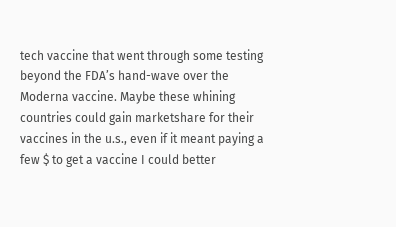tech vaccine that went through some testing beyond the FDA’s hand-wave over the Moderna vaccine. Maybe these whining countries could gain marketshare for their vaccines in the u.s., even if it meant paying a few $ to get a vaccine I could better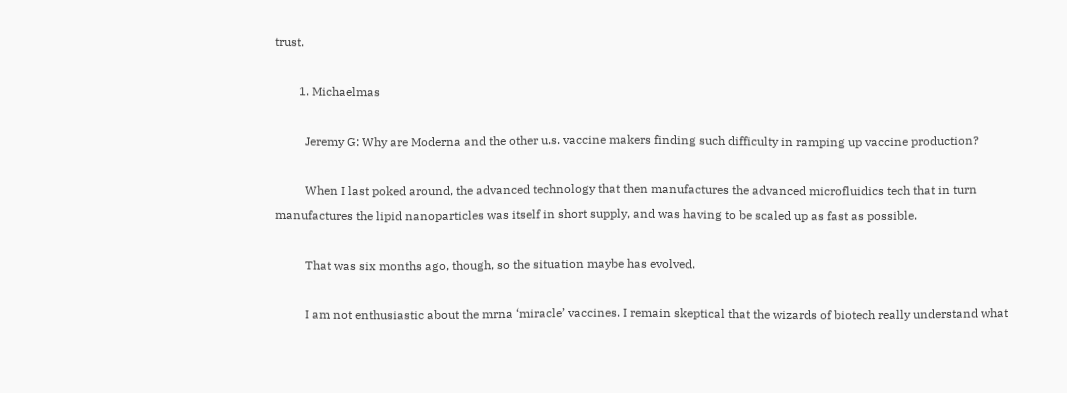trust.

        1. Michaelmas

          Jeremy G: Why are Moderna and the other u.s. vaccine makers finding such difficulty in ramping up vaccine production?

          When I last poked around, the advanced technology that then manufactures the advanced microfluidics tech that in turn manufactures the lipid nanoparticles was itself in short supply, and was having to be scaled up as fast as possible.

          That was six months ago, though, so the situation maybe has evolved.

          I am not enthusiastic about the mrna ‘miracle’ vaccines. I remain skeptical that the wizards of biotech really understand what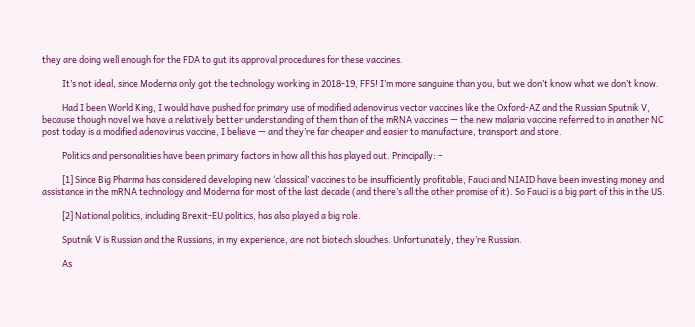they are doing well enough for the FDA to gut its approval procedures for these vaccines.

          It’s not ideal, since Moderna only got the technology working in 2018-19, FFS! I’m more sanguine than you, but we don’t know what we don’t know.

          Had I been World King, I would have pushed for primary use of modified adenovirus vector vaccines like the Oxford-AZ and the Russian Sputnik V, because though novel we have a relatively better understanding of them than of the mRNA vaccines — the new malaria vaccine referred to in another NC post today is a modified adenovirus vaccine, I believe — and they’re far cheaper and easier to manufacture, transport and store.

          Politics and personalities have been primary factors in how all this has played out. Principally: –

          [1] Since Big Pharma has considered developing new ‘classical’ vaccines to be insufficiently profitable, Fauci and NIAID have been investing money and assistance in the mRNA technology and Moderna for most of the last decade (and there’s all the other promise of it). So Fauci is a big part of this in the US.

          [2] National politics, including Brexit-EU politics, has also played a big role.

          Sputnik V is Russian and the Russians, in my experience, are not biotech slouches. Unfortunately, they’re Russian.

          As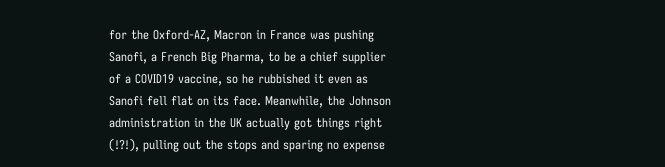for the Oxford-AZ, Macron in France was pushing Sanofi, a French Big Pharma, to be a chief supplier of a COVID19 vaccine, so he rubbished it even as Sanofi fell flat on its face. Meanwhile, the Johnson administration in the UK actually got things right (!?!), pulling out the stops and sparing no expense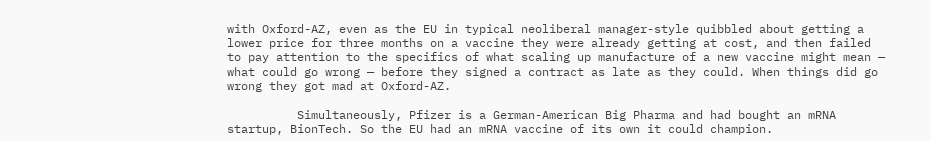with Oxford-AZ, even as the EU in typical neoliberal manager-style quibbled about getting a lower price for three months on a vaccine they were already getting at cost, and then failed to pay attention to the specifics of what scaling up manufacture of a new vaccine might mean — what could go wrong — before they signed a contract as late as they could. When things did go wrong they got mad at Oxford-AZ.

          Simultaneously, Pfizer is a German-American Big Pharma and had bought an mRNA startup, BionTech. So the EU had an mRNA vaccine of its own it could champion.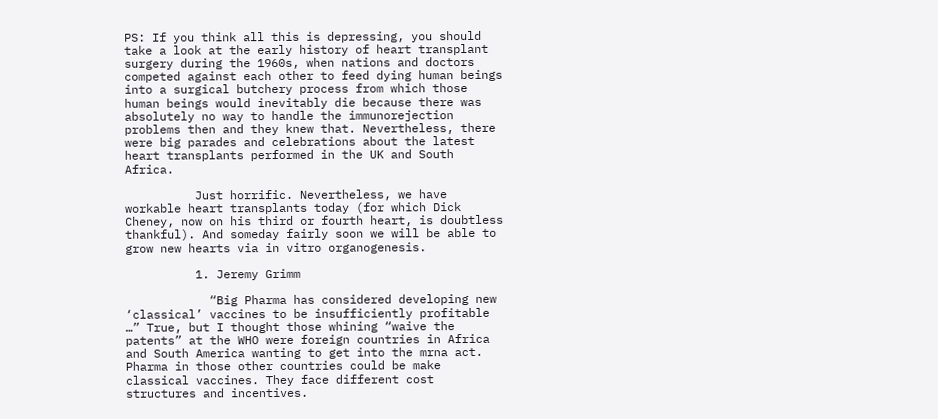PS: If you think all this is depressing, you should take a look at the early history of heart transplant surgery during the 1960s, when nations and doctors competed against each other to feed dying human beings into a surgical butchery process from which those human beings would inevitably die because there was absolutely no way to handle the immunorejection problems then and they knew that. Nevertheless, there were big parades and celebrations about the latest heart transplants performed in the UK and South Africa.

          Just horrific. Nevertheless, we have workable heart transplants today (for which Dick Cheney, now on his third or fourth heart, is doubtless thankful). And someday fairly soon we will be able to grow new hearts via in vitro organogenesis.

          1. Jeremy Grimm

            “Big Pharma has considered developing new ‘classical’ vaccines to be insufficiently profitable …” True, but I thought those whining “waive the patents” at the WHO were foreign countries in Africa and South America wanting to get into the mrna act. Pharma in those other countries could be make classical vaccines. They face different cost structures and incentives.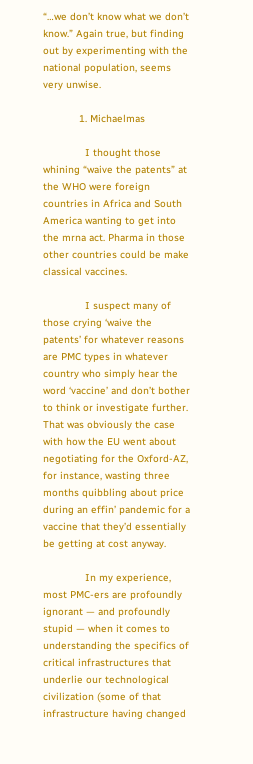“…we don’t know what we don’t know.” Again true, but finding out by experimenting with the national population, seems very unwise.

            1. Michaelmas

              I thought those whining “waive the patents” at the WHO were foreign countries in Africa and South America wanting to get into the mrna act. Pharma in those other countries could be make classical vaccines.

              I suspect many of those crying ‘waive the patents’ for whatever reasons are PMC types in whatever country who simply hear the word ‘vaccine’ and don’t bother to think or investigate further. That was obviously the case with how the EU went about negotiating for the Oxford-AZ, for instance, wasting three months quibbling about price during an effin’ pandemic for a vaccine that they’d essentially be getting at cost anyway.

              In my experience, most PMC-ers are profoundly ignorant — and profoundly stupid — when it comes to understanding the specifics of critical infrastructures that underlie our technological civilization (some of that infrastructure having changed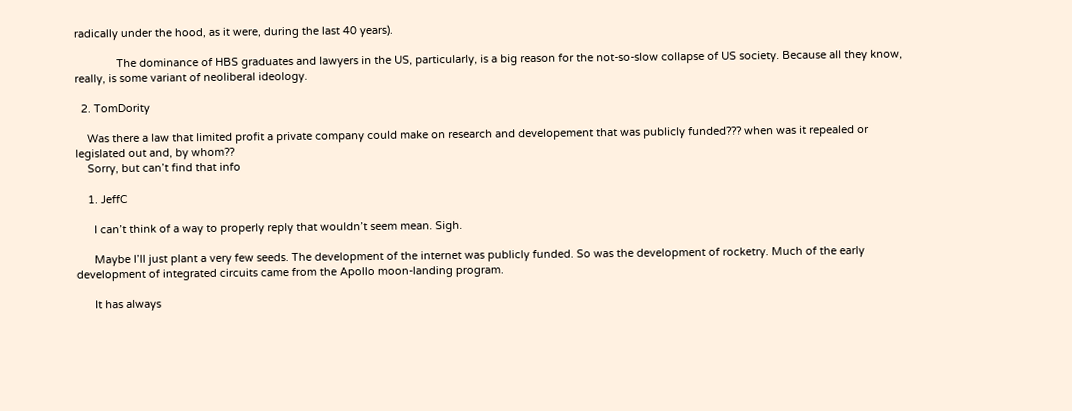radically under the hood, as it were, during the last 40 years).

              The dominance of HBS graduates and lawyers in the US, particularly, is a big reason for the not-so-slow collapse of US society. Because all they know, really, is some variant of neoliberal ideology.

  2. TomDority

    Was there a law that limited profit a private company could make on research and developement that was publicly funded??? when was it repealed or legislated out and, by whom??
    Sorry, but can’t find that info

    1. JeffC

      I can’t think of a way to properly reply that wouldn’t seem mean. Sigh.

      Maybe I’ll just plant a very few seeds. The development of the internet was publicly funded. So was the development of rocketry. Much of the early development of integrated circuits came from the Apollo moon-landing program.

      It has always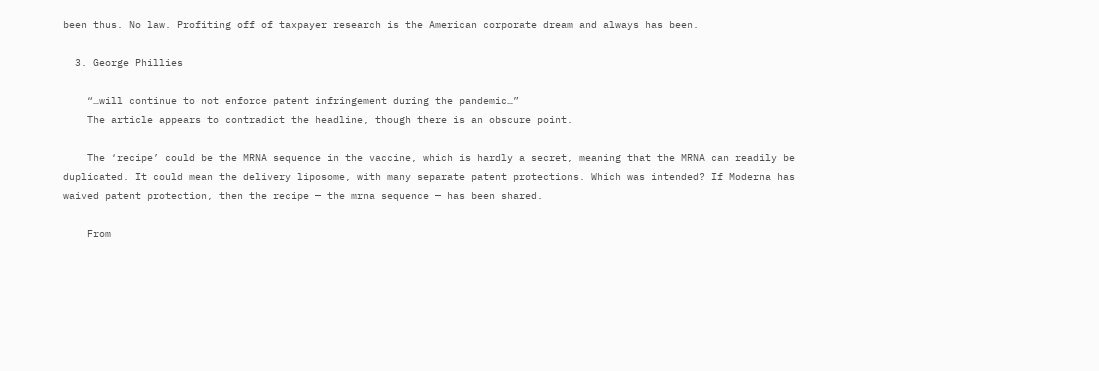been thus. No law. Profiting off of taxpayer research is the American corporate dream and always has been.

  3. George Phillies

    “…will continue to not enforce patent infringement during the pandemic…”
    The article appears to contradict the headline, though there is an obscure point.

    The ‘recipe’ could be the MRNA sequence in the vaccine, which is hardly a secret, meaning that the MRNA can readily be duplicated. It could mean the delivery liposome, with many separate patent protections. Which was intended? If Moderna has waived patent protection, then the recipe — the mrna sequence — has been shared.

    From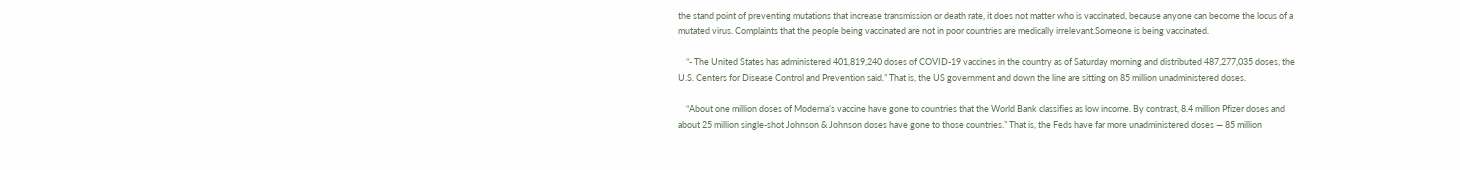the stand point of preventing mutations that increase transmission or death rate, it does not matter who is vaccinated, because anyone can become the locus of a mutated virus. Complaints that the people being vaccinated are not in poor countries are medically irrelevant.Someone is being vaccinated.

    “- The United States has administered 401,819,240 doses of COVID-19 vaccines in the country as of Saturday morning and distributed 487,277,035 doses, the U.S. Centers for Disease Control and Prevention said.” That is, the US government and down the line are sitting on 85 million unadministered doses.

    “About one million doses of Moderna’s vaccine have gone to countries that the World Bank classifies as low income. By contrast, 8.4 million Pfizer doses and about 25 million single-shot Johnson & Johnson doses have gone to those countries.” That is, the Feds have far more unadministered doses — 85 million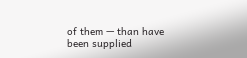of them — than have been supplied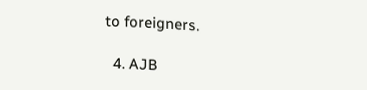to foreigners.

  4. AJB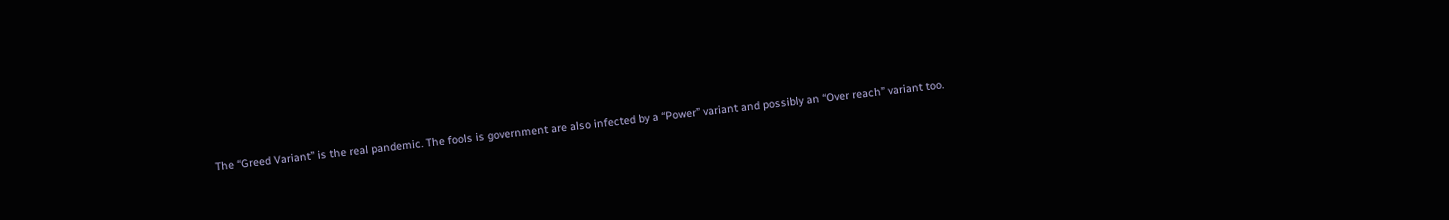The “Greed Variant” is the real pandemic. The fools is government are also infected by a “Power” variant and possibly an “Over reach” variant too.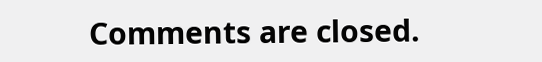Comments are closed.